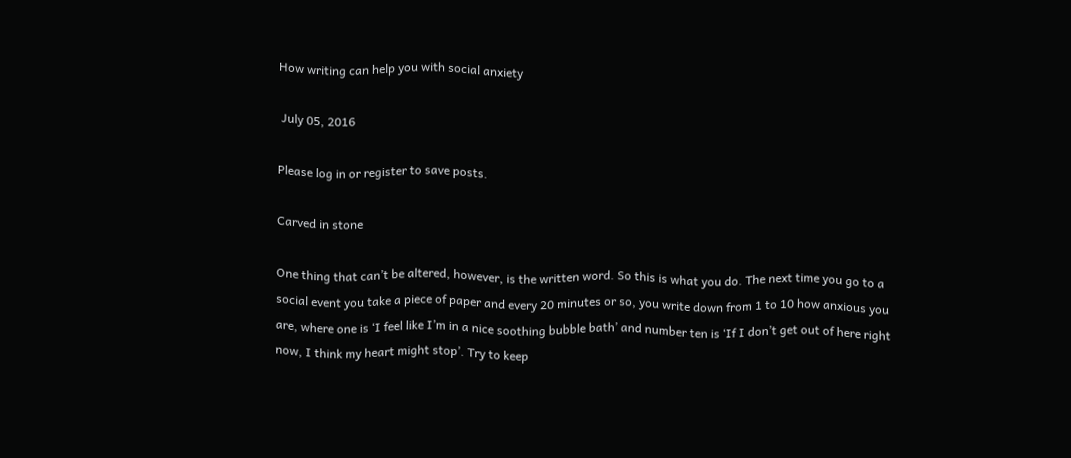How writing can help you with social anxiety

 July 05, 2016

Please log in or register to save posts.

Carved in stone

One thing that can’t be altered, however, is the written word. So this is what you do. The next time you go to a social event you take a piece of paper and every 20 minutes or so, you write down from 1 to 10 how anxious you are, where one is ‘I feel like I’m in a nice soothing bubble bath’ and number ten is ‘If I don’t get out of here right now, I think my heart might stop’. Try to keep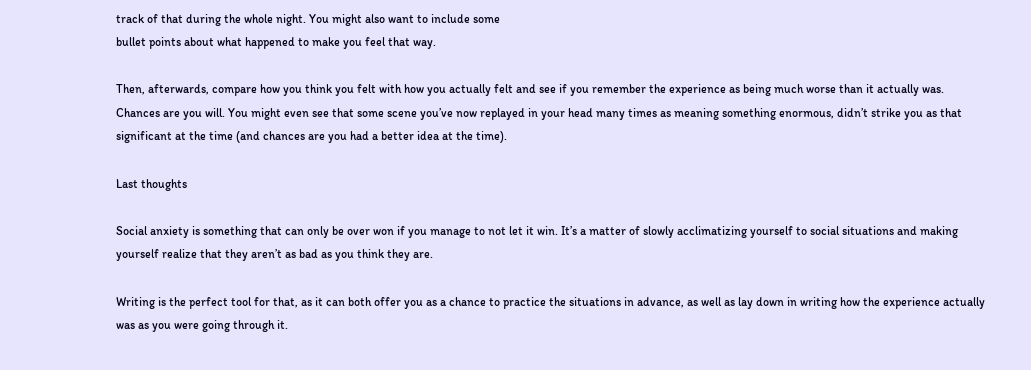track of that during the whole night. You might also want to include some
bullet points about what happened to make you feel that way.

Then, afterwards, compare how you think you felt with how you actually felt and see if you remember the experience as being much worse than it actually was. Chances are you will. You might even see that some scene you’ve now replayed in your head many times as meaning something enormous, didn’t strike you as that significant at the time (and chances are you had a better idea at the time).

Last thoughts

Social anxiety is something that can only be over won if you manage to not let it win. It’s a matter of slowly acclimatizing yourself to social situations and making yourself realize that they aren’t as bad as you think they are.

Writing is the perfect tool for that, as it can both offer you as a chance to practice the situations in advance, as well as lay down in writing how the experience actually was as you were going through it.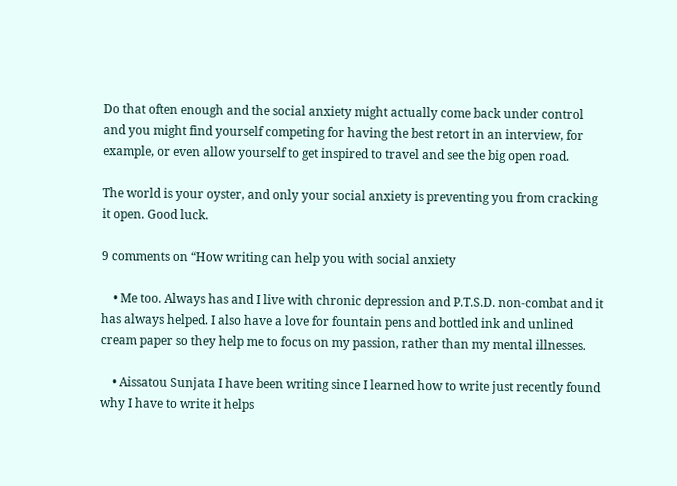Do that often enough and the social anxiety might actually come back under control and you might find yourself competing for having the best retort in an interview, for example, or even allow yourself to get inspired to travel and see the big open road.

The world is your oyster, and only your social anxiety is preventing you from cracking it open. Good luck.

9 comments on “How writing can help you with social anxiety

    • Me too. Always has and I live with chronic depression and P.T.S.D. non-combat and it has always helped. I also have a love for fountain pens and bottled ink and unlined cream paper so they help me to focus on my passion, rather than my mental illnesses.

    • Aissatou Sunjata I have been writing since I learned how to write just recently found why I have to write it helps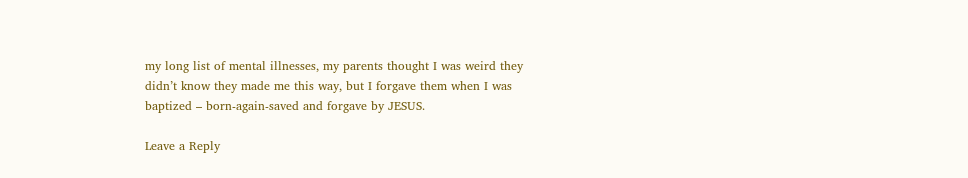my long list of mental illnesses, my parents thought I was weird they didn’t know they made me this way, but I forgave them when I was baptized – born-again-saved and forgave by JESUS.

Leave a Reply